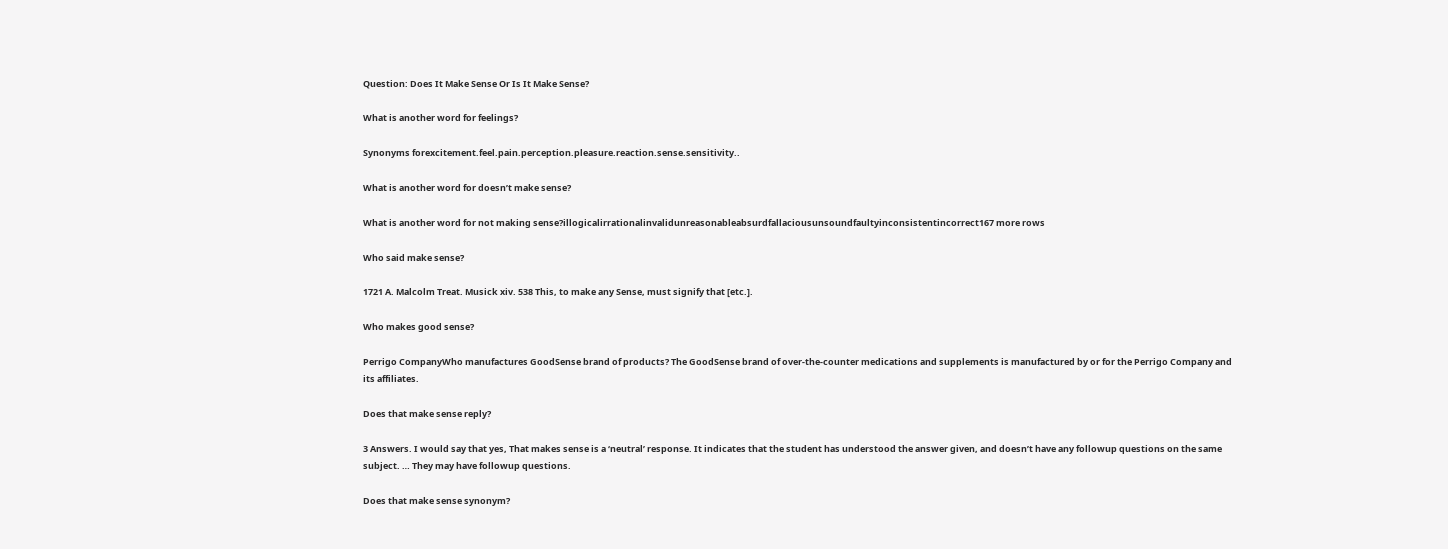Question: Does It Make Sense Or Is It Make Sense?

What is another word for feelings?

Synonyms forexcitement.feel.pain.perception.pleasure.reaction.sense.sensitivity..

What is another word for doesn’t make sense?

What is another word for not making sense?illogicalirrationalinvalidunreasonableabsurdfallaciousunsoundfaultyinconsistentincorrect167 more rows

Who said make sense?

1721 A. Malcolm Treat. Musick xiv. 538 This, to make any Sense, must signify that [etc.].

Who makes good sense?

Perrigo CompanyWho manufactures GoodSense brand of products? The GoodSense brand of over-the-counter medications and supplements is manufactured by or for the Perrigo Company and its affiliates.

Does that make sense reply?

3 Answers. I would say that yes, That makes sense is a ‘neutral’ response. It indicates that the student has understood the answer given, and doesn’t have any followup questions on the same subject. … They may have followup questions.

Does that make sense synonym?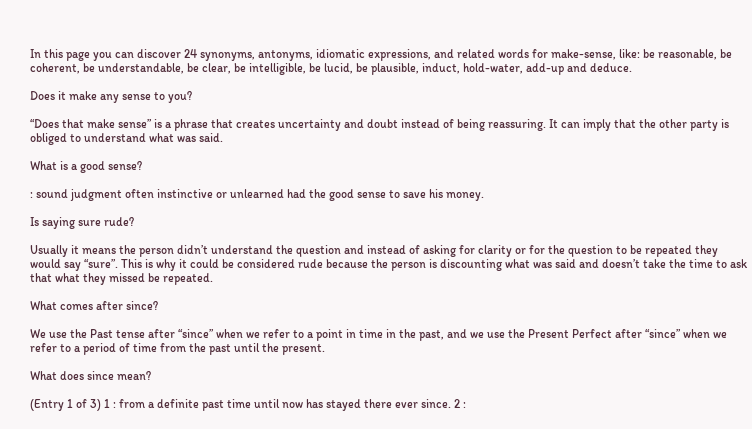In this page you can discover 24 synonyms, antonyms, idiomatic expressions, and related words for make-sense, like: be reasonable, be coherent, be understandable, be clear, be intelligible, be lucid, be plausible, induct, hold-water, add-up and deduce.

Does it make any sense to you?

“Does that make sense” is a phrase that creates uncertainty and doubt instead of being reassuring. It can imply that the other party is obliged to understand what was said.

What is a good sense?

: sound judgment often instinctive or unlearned had the good sense to save his money.

Is saying sure rude?

Usually it means the person didn’t understand the question and instead of asking for clarity or for the question to be repeated they would say “sure”. This is why it could be considered rude because the person is discounting what was said and doesn’t take the time to ask that what they missed be repeated.

What comes after since?

We use the Past tense after “since” when we refer to a point in time in the past, and we use the Present Perfect after “since” when we refer to a period of time from the past until the present.

What does since mean?

(Entry 1 of 3) 1 : from a definite past time until now has stayed there ever since. 2 :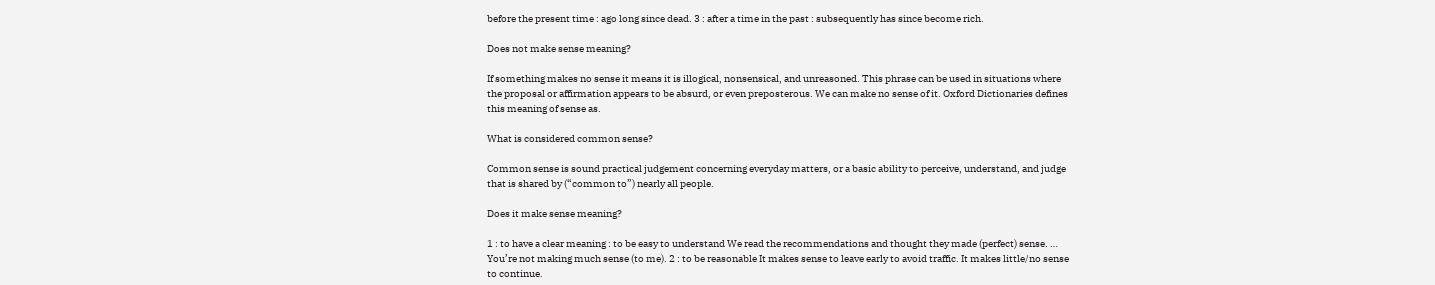before the present time : ago long since dead. 3 : after a time in the past : subsequently has since become rich.

Does not make sense meaning?

If something makes no sense it means it is illogical, nonsensical, and unreasoned. This phrase can be used in situations where the proposal or affirmation appears to be absurd, or even preposterous. We can make no sense of it. Oxford Dictionaries defines this meaning of sense as.

What is considered common sense?

Common sense is sound practical judgement concerning everyday matters, or a basic ability to perceive, understand, and judge that is shared by (“common to”) nearly all people.

Does it make sense meaning?

1 : to have a clear meaning : to be easy to understand We read the recommendations and thought they made (perfect) sense. … You’re not making much sense (to me). 2 : to be reasonable It makes sense to leave early to avoid traffic. It makes little/no sense to continue.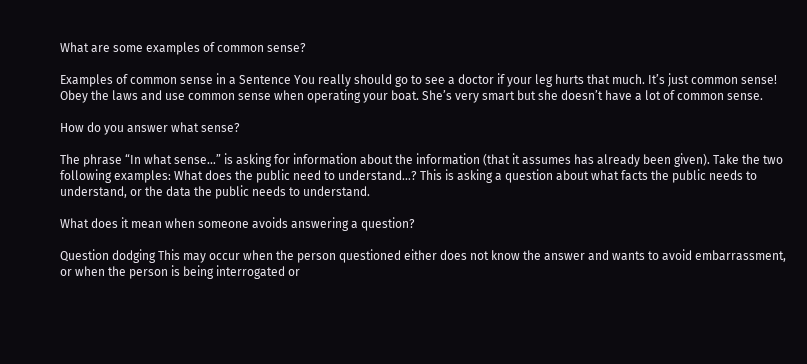What are some examples of common sense?

Examples of common sense in a Sentence You really should go to see a doctor if your leg hurts that much. It’s just common sense! Obey the laws and use common sense when operating your boat. She’s very smart but she doesn’t have a lot of common sense.

How do you answer what sense?

The phrase “In what sense…” is asking for information about the information (that it assumes has already been given). Take the two following examples: What does the public need to understand…? This is asking a question about what facts the public needs to understand, or the data the public needs to understand.

What does it mean when someone avoids answering a question?

Question dodging This may occur when the person questioned either does not know the answer and wants to avoid embarrassment, or when the person is being interrogated or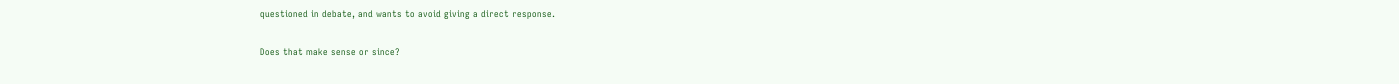questioned in debate, and wants to avoid giving a direct response.

Does that make sense or since?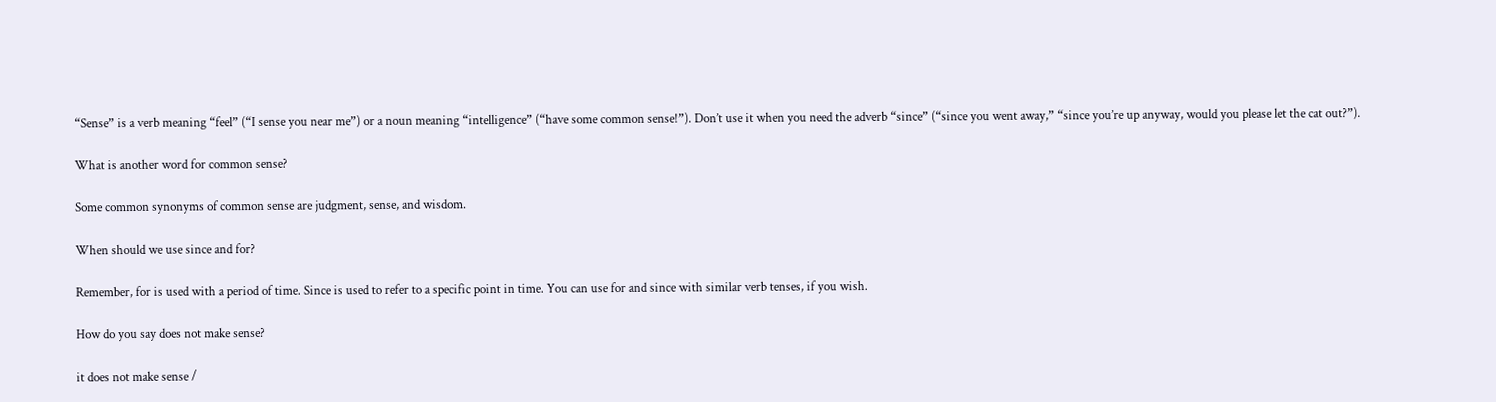“Sense” is a verb meaning “feel” (“I sense you near me”) or a noun meaning “intelligence” (“have some common sense!”). Don’t use it when you need the adverb “since” (“since you went away,” “since you’re up anyway, would you please let the cat out?”).

What is another word for common sense?

Some common synonyms of common sense are judgment, sense, and wisdom.

When should we use since and for?

Remember, for is used with a period of time. Since is used to refer to a specific point in time. You can use for and since with similar verb tenses, if you wish.

How do you say does not make sense?

it does not make sense /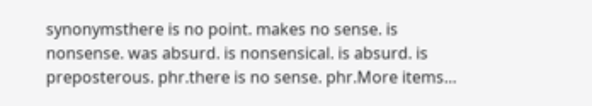synonymsthere is no point. makes no sense. is nonsense. was absurd. is nonsensical. is absurd. is preposterous. phr.there is no sense. phr.More items…